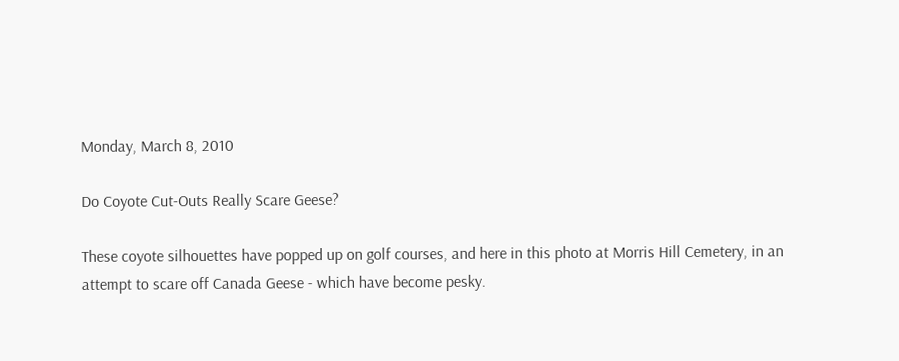Monday, March 8, 2010

Do Coyote Cut-Outs Really Scare Geese?

These coyote silhouettes have popped up on golf courses, and here in this photo at Morris Hill Cemetery, in an attempt to scare off Canada Geese - which have become pesky.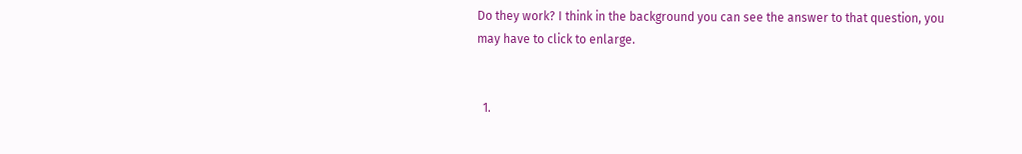Do they work? I think in the background you can see the answer to that question, you may have to click to enlarge.


  1.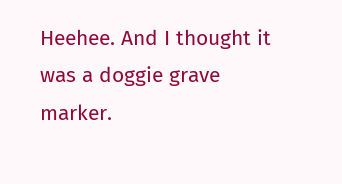Heehee. And I thought it was a doggie grave marker.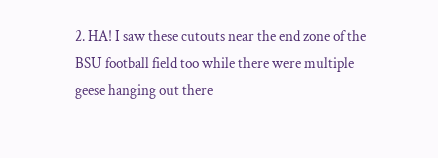2. HA! I saw these cutouts near the end zone of the BSU football field too while there were multiple geese hanging out there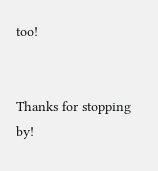too!


Thanks for stopping by!